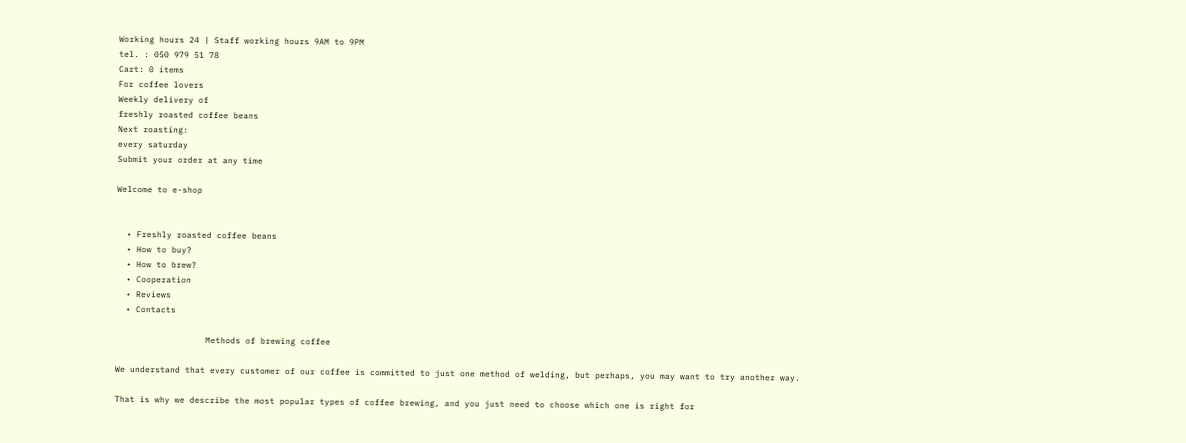Working hours 24 | Staff working hours 9AM to 9PM
tel. : 050 979 51 78
Cart: 0 items
For coffee lovers
Weekly delivery of
freshly roasted coffee beans
Next roasting:
every saturday
Submit your order at any time

Welcome to e-shop


  • Freshly roasted coffee beans
  • How to buy?
  • How to brew?
  • Cooperation
  • Reviews
  • Contacts

                  Methods of brewing coffee

We understand that every customer of our coffee is committed to just one method of welding, but perhaps, you may want to try another way.

That is why we describe the most popular types of coffee brewing, and you just need to choose which one is right for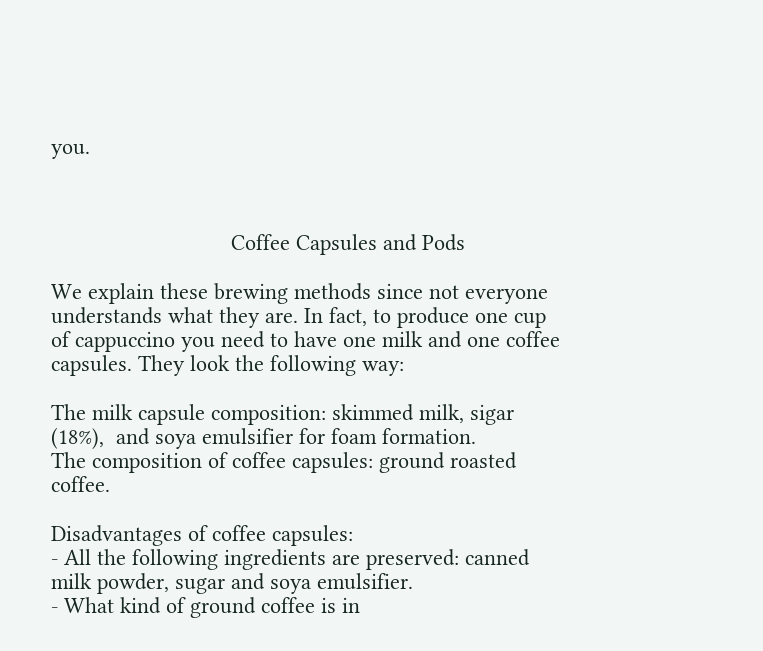you.



                              Coffee Capsules and Pods

We explain these brewing methods since not everyone understands what they are. In fact, to produce one cup of cappuccino you need to have one milk and one coffee capsules. They look the following way:

The milk capsule composition: skimmed milk, sigar (18%),  and soya emulsifier for foam formation.
The composition of coffee capsules: ground roasted coffee.

Disadvantages of coffee capsules:
- All the following ingredients are preserved: canned milk powder, sugar and soya emulsifier.
- What kind of ground coffee is in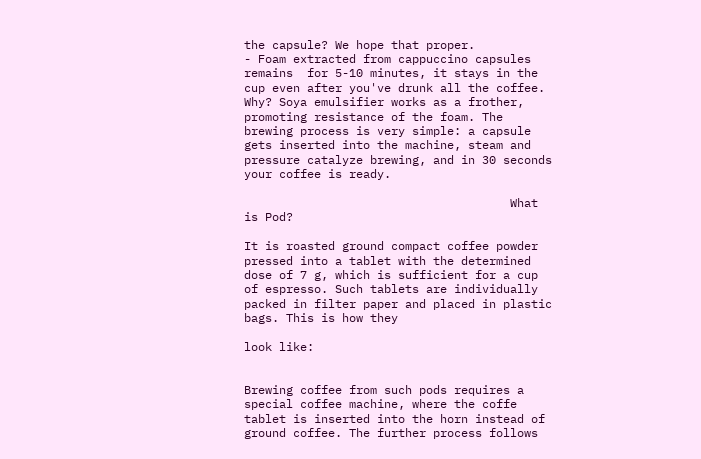the capsule? We hope that proper.
- Foam extracted from cappuccino capsules remains  for 5-10 minutes, it stays in the cup even after you've drunk all the coffee. Why? Soya emulsifier works as a frother, promoting resistance of the foam. The brewing process is very simple: a capsule gets inserted into the machine, steam and pressure catalyze brewing, and in 30 seconds your coffee is ready.

                                      What is Pod?

It is roasted ground compact coffee powder pressed into a tablet with the determined dose of 7 g, which is sufficient for a cup of espresso. Such tablets are individually packed in filter paper and placed in plastic bags. This is how they

look like:


Brewing coffee from such pods requires a special coffee machine, where the coffe tablet is inserted into the horn instead of ground coffee. The further process follows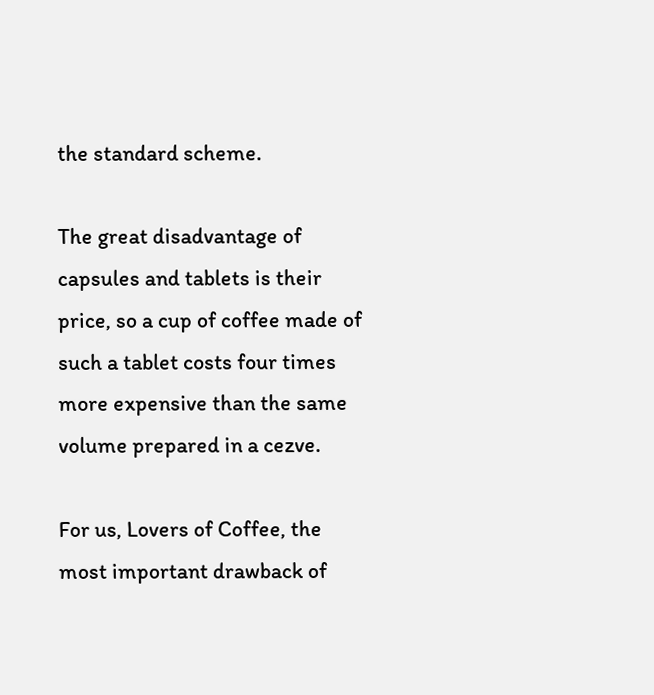the standard scheme.

The great disadvantage of capsules and tablets is their price, so a cup of coffee made of such a tablet costs four times more expensive than the same volume prepared in a cezve.

For us, Lovers of Coffee, the most important drawback of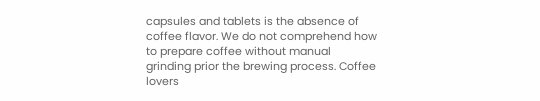capsules and tablets is the absence of coffee flavor. We do not comprehend how to prepare coffee without manual grinding prior the brewing process. Coffee lovers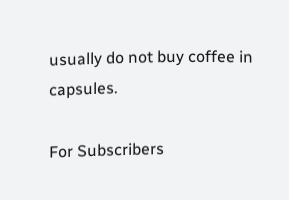usually do not buy coffee in capsules.

For Subscribers